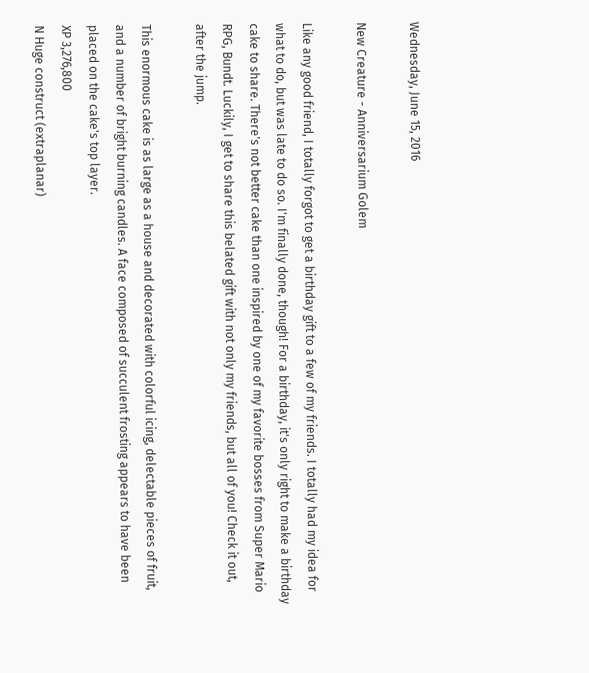Wednesday, June 15, 2016

New Creature - Anniversarium Golem

Like any good friend, I totally forgot to get a birthday gift to a few of my friends. I totally had my idea for what to do, but was late to do so. I'm finally done, though! For a birthday, it's only right to make a birthday cake to share. There's not better cake than one inspired by one of my favorite bosses from Super Mario RPG, Bundt. Luckily, I get to share this belated gift with not only my friends, but all of you! Check it out, after the jump.

This enormous cake is as large as a house and decorated with colorful icing, delectable pieces of fruit, and a number of bright burning candles. A face composed of succulent frosting appears to have been placed on the cake's top layer.
XP 3,276,800
N Huge construct (extraplanar)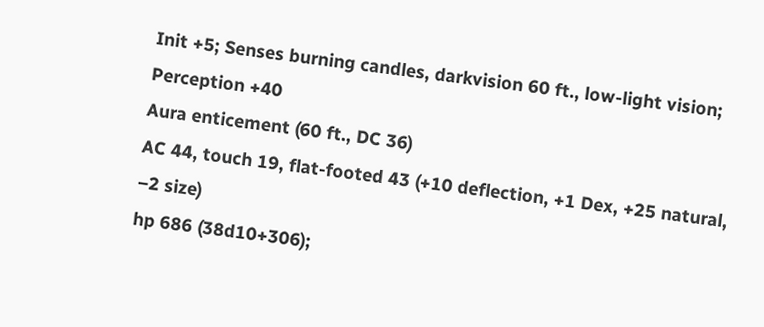Init +5; Senses burning candles, darkvision 60 ft., low-light vision; Perception +40
Aura enticement (60 ft., DC 36)
AC 44, touch 19, flat-footed 43 (+10 deflection, +1 Dex, +25 natural, –2 size)
hp 686 (38d10+306);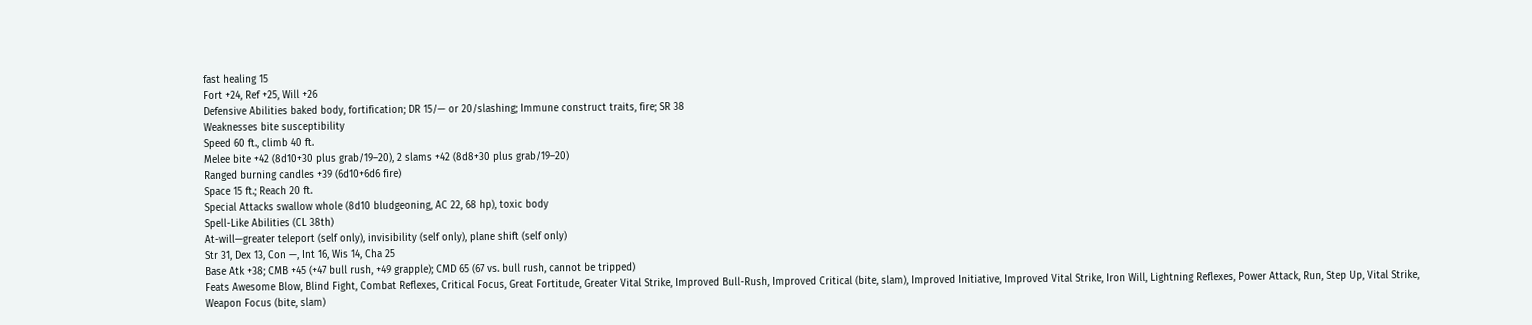fast healing 15
Fort +24, Ref +25, Will +26
Defensive Abilities baked body, fortification; DR 15/— or 20/slashing; Immune construct traits, fire; SR 38
Weaknesses bite susceptibility
Speed 60 ft., climb 40 ft.
Melee bite +42 (8d10+30 plus grab/19–20), 2 slams +42 (8d8+30 plus grab/19–20)
Ranged burning candles +39 (6d10+6d6 fire)
Space 15 ft.; Reach 20 ft.
Special Attacks swallow whole (8d10 bludgeoning, AC 22, 68 hp), toxic body
Spell-Like Abilities (CL 38th)
At-will—greater teleport (self only), invisibility (self only), plane shift (self only)
Str 31, Dex 13, Con —, Int 16, Wis 14, Cha 25
Base Atk +38; CMB +45 (+47 bull rush, +49 grapple); CMD 65 (67 vs. bull rush, cannot be tripped)
Feats Awesome Blow, Blind Fight, Combat Reflexes, Critical Focus, Great Fortitude, Greater Vital Strike, Improved Bull-Rush, Improved Critical (bite, slam), Improved Initiative, Improved Vital Strike, Iron Will, Lightning Reflexes, Power Attack, Run, Step Up, Vital Strike, Weapon Focus (bite, slam)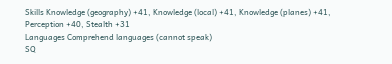Skills Knowledge (geography) +41, Knowledge (local) +41, Knowledge (planes) +41, Perception +40, Stealth +31
Languages Comprehend languages (cannot speak)
SQ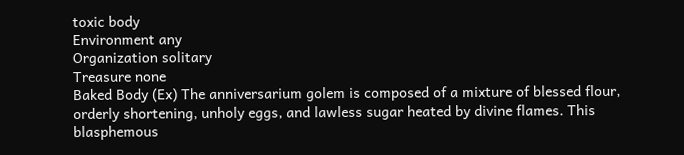toxic body
Environment any
Organization solitary
Treasure none
Baked Body (Ex) The anniversarium golem is composed of a mixture of blessed flour, orderly shortening, unholy eggs, and lawless sugar heated by divine flames. This blasphemous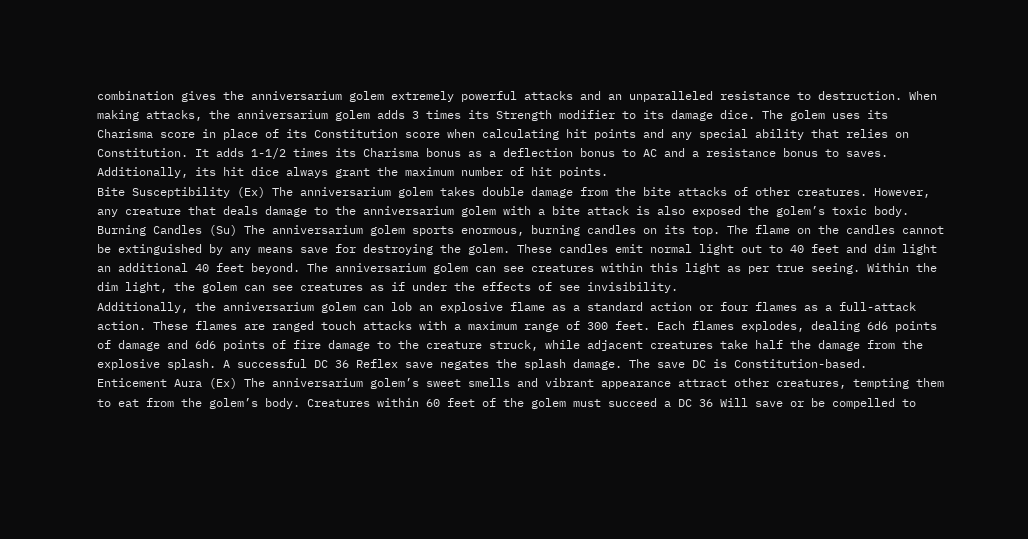combination gives the anniversarium golem extremely powerful attacks and an unparalleled resistance to destruction. When making attacks, the anniversarium golem adds 3 times its Strength modifier to its damage dice. The golem uses its Charisma score in place of its Constitution score when calculating hit points and any special ability that relies on Constitution. It adds 1-1/2 times its Charisma bonus as a deflection bonus to AC and a resistance bonus to saves. Additionally, its hit dice always grant the maximum number of hit points.
Bite Susceptibility (Ex) The anniversarium golem takes double damage from the bite attacks of other creatures. However, any creature that deals damage to the anniversarium golem with a bite attack is also exposed the golem’s toxic body.
Burning Candles (Su) The anniversarium golem sports enormous, burning candles on its top. The flame on the candles cannot be extinguished by any means save for destroying the golem. These candles emit normal light out to 40 feet and dim light an additional 40 feet beyond. The anniversarium golem can see creatures within this light as per true seeing. Within the dim light, the golem can see creatures as if under the effects of see invisibility.
Additionally, the anniversarium golem can lob an explosive flame as a standard action or four flames as a full-attack action. These flames are ranged touch attacks with a maximum range of 300 feet. Each flames explodes, dealing 6d6 points of damage and 6d6 points of fire damage to the creature struck, while adjacent creatures take half the damage from the explosive splash. A successful DC 36 Reflex save negates the splash damage. The save DC is Constitution-based.
Enticement Aura (Ex) The anniversarium golem’s sweet smells and vibrant appearance attract other creatures, tempting them to eat from the golem’s body. Creatures within 60 feet of the golem must succeed a DC 36 Will save or be compelled to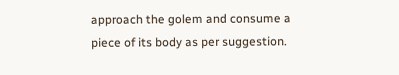approach the golem and consume a piece of its body as per suggestion.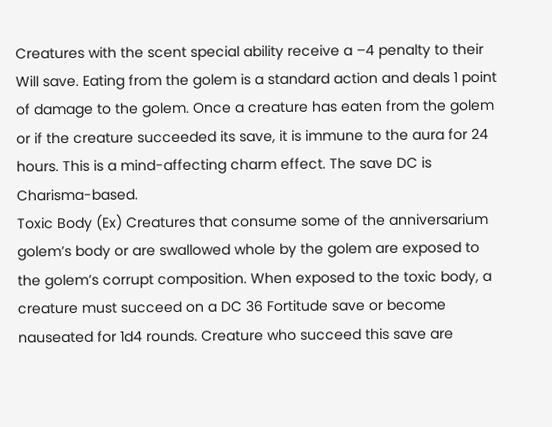Creatures with the scent special ability receive a –4 penalty to their Will save. Eating from the golem is a standard action and deals 1 point of damage to the golem. Once a creature has eaten from the golem or if the creature succeeded its save, it is immune to the aura for 24 hours. This is a mind-affecting charm effect. The save DC is Charisma-based.
Toxic Body (Ex) Creatures that consume some of the anniversarium golem’s body or are swallowed whole by the golem are exposed to the golem’s corrupt composition. When exposed to the toxic body, a creature must succeed on a DC 36 Fortitude save or become nauseated for 1d4 rounds. Creature who succeed this save are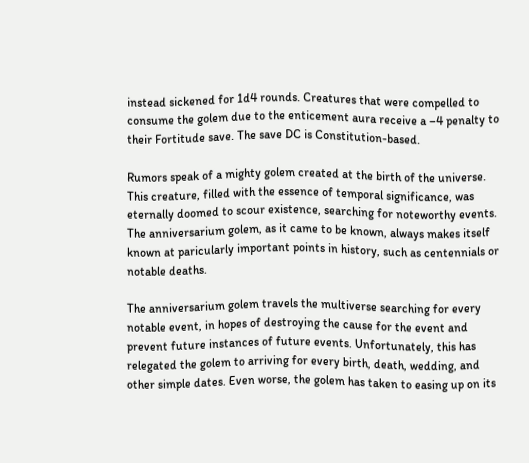instead sickened for 1d4 rounds. Creatures that were compelled to consume the golem due to the enticement aura receive a –4 penalty to their Fortitude save. The save DC is Constitution-based.

Rumors speak of a mighty golem created at the birth of the universe. This creature, filled with the essence of temporal significance, was eternally doomed to scour existence, searching for noteworthy events. The anniversarium golem, as it came to be known, always makes itself known at paricularly important points in history, such as centennials or notable deaths.

The anniversarium golem travels the multiverse searching for every notable event, in hopes of destroying the cause for the event and prevent future instances of future events. Unfortunately, this has relegated the golem to arriving for every birth, death, wedding, and other simple dates. Even worse, the golem has taken to easing up on its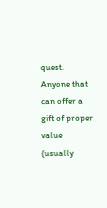quest. Anyone that can offer a gift of proper value (usually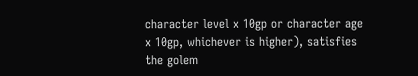character level x 10gp or character age x 10gp, whichever is higher), satisfies the golem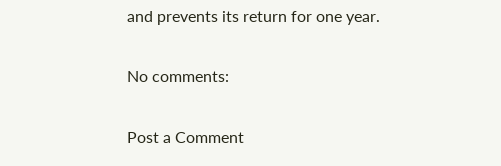and prevents its return for one year.

No comments:

Post a Comment